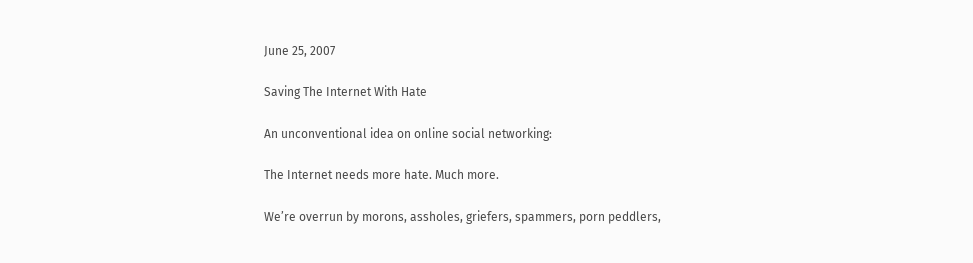June 25, 2007

Saving The Internet With Hate

An unconventional idea on online social networking:

The Internet needs more hate. Much more.

We’re overrun by morons, assholes, griefers, spammers, porn peddlers,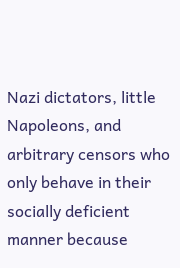Nazi dictators, little Napoleons, and arbitrary censors who only behave in their socially deficient manner because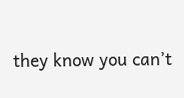they know you can’t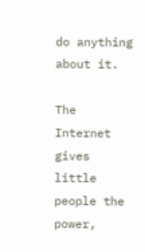do anything about it.

The Internet gives little people the power,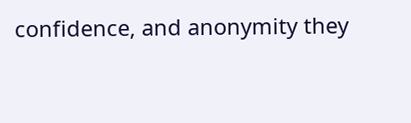confidence, and anonymity they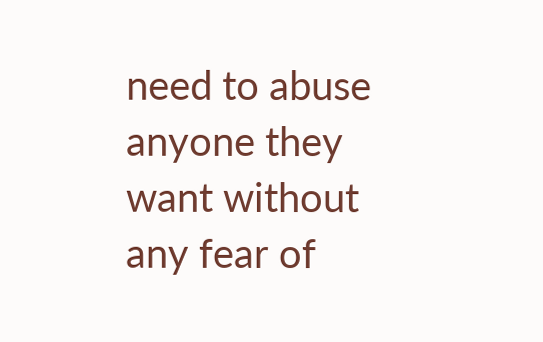need to abuse anyone they want without any fear of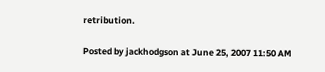retribution.

Posted by jackhodgson at June 25, 2007 11:50 AM